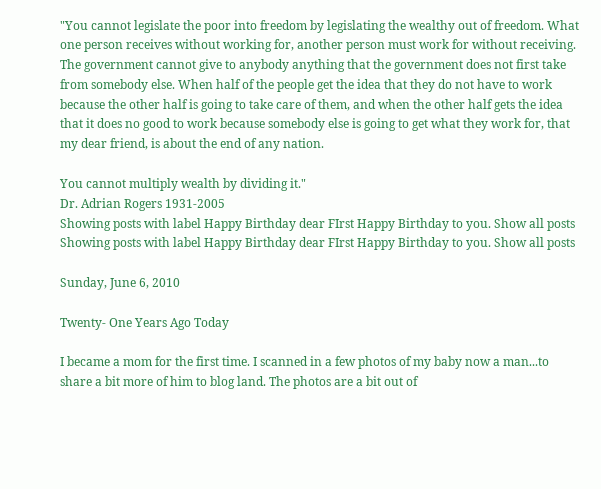"You cannot legislate the poor into freedom by legislating the wealthy out of freedom. What one person receives without working for, another person must work for without receiving. The government cannot give to anybody anything that the government does not first take from somebody else. When half of the people get the idea that they do not have to work because the other half is going to take care of them, and when the other half gets the idea that it does no good to work because somebody else is going to get what they work for, that my dear friend, is about the end of any nation.

You cannot multiply wealth by dividing it."
Dr. Adrian Rogers 1931-2005
Showing posts with label Happy Birthday dear FIrst Happy Birthday to you. Show all posts
Showing posts with label Happy Birthday dear FIrst Happy Birthday to you. Show all posts

Sunday, June 6, 2010

Twenty- One Years Ago Today

I became a mom for the first time. I scanned in a few photos of my baby now a man...to share a bit more of him to blog land. The photos are a bit out of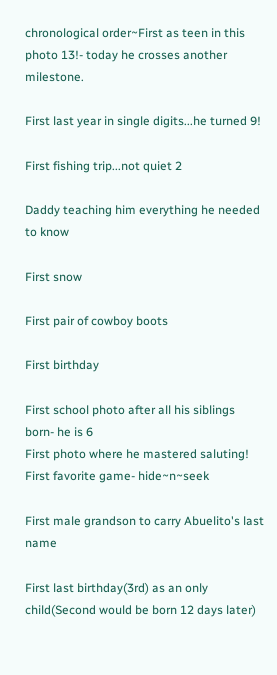chronological order~First as teen in this photo 13!- today he crosses another milestone.

First last year in single digits...he turned 9!

First fishing trip...not quiet 2

Daddy teaching him everything he needed to know

First snow

First pair of cowboy boots

First birthday

First school photo after all his siblings born- he is 6
First photo where he mastered saluting!
First favorite game- hide~n~seek

First male grandson to carry Abuelito's last name

First last birthday(3rd) as an only child(Second would be born 12 days later)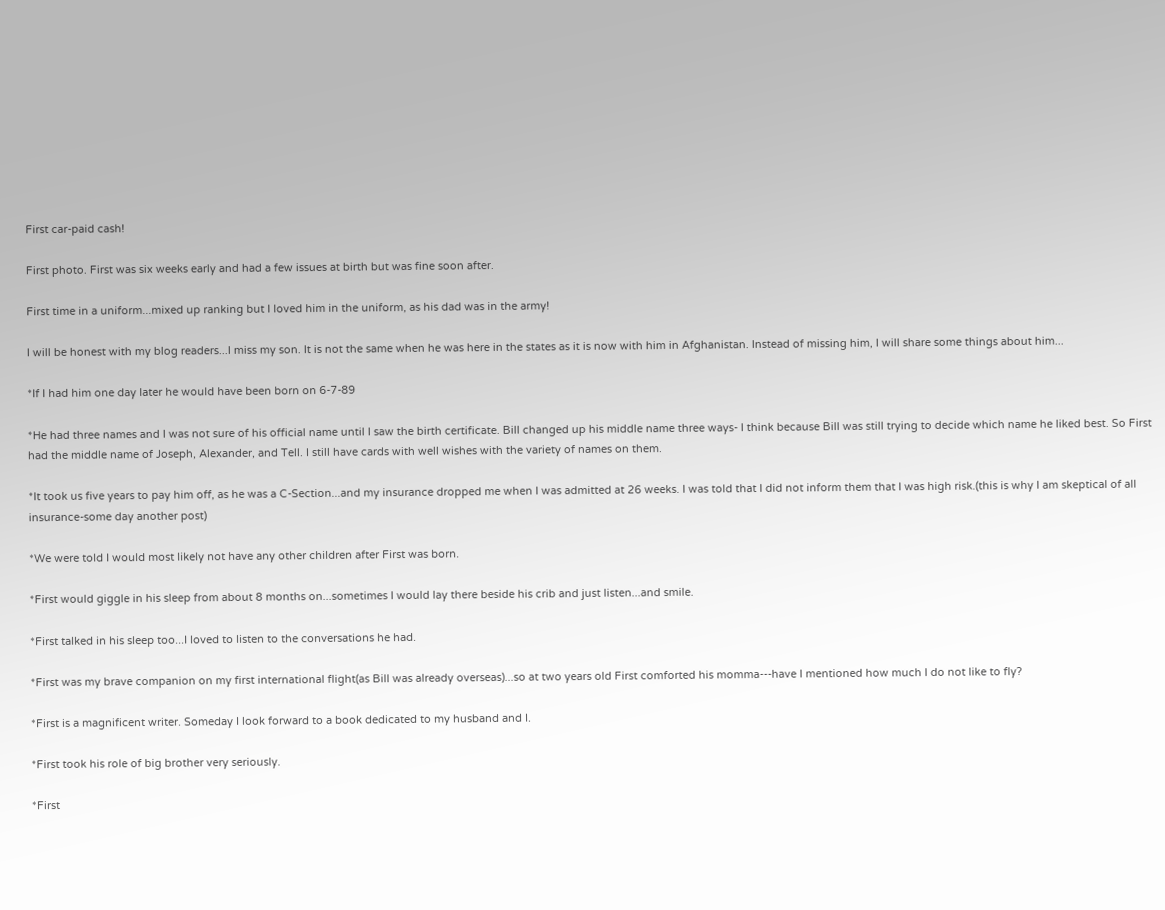First car-paid cash!

First photo. First was six weeks early and had a few issues at birth but was fine soon after.

First time in a uniform...mixed up ranking but I loved him in the uniform, as his dad was in the army!

I will be honest with my blog readers...I miss my son. It is not the same when he was here in the states as it is now with him in Afghanistan. Instead of missing him, I will share some things about him...

*If I had him one day later he would have been born on 6-7-89

*He had three names and I was not sure of his official name until I saw the birth certificate. Bill changed up his middle name three ways- I think because Bill was still trying to decide which name he liked best. So First had the middle name of Joseph, Alexander, and Tell. I still have cards with well wishes with the variety of names on them.

*It took us five years to pay him off, as he was a C-Section...and my insurance dropped me when I was admitted at 26 weeks. I was told that I did not inform them that I was high risk.(this is why I am skeptical of all insurance-some day another post)

*We were told I would most likely not have any other children after First was born.

*First would giggle in his sleep from about 8 months on...sometimes I would lay there beside his crib and just listen...and smile.

*First talked in his sleep too...I loved to listen to the conversations he had.

*First was my brave companion on my first international flight(as Bill was already overseas)...so at two years old First comforted his momma---have I mentioned how much I do not like to fly?

*First is a magnificent writer. Someday I look forward to a book dedicated to my husband and I.

*First took his role of big brother very seriously.

*First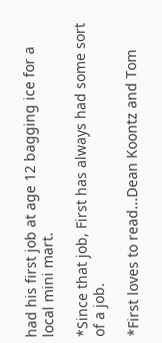had his first job at age 12 bagging ice for a local mini mart.

*Since that job, First has always had some sort of a job.

*First loves to read...Dean Koontz and Tom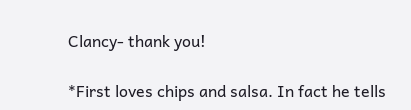Clancy- thank you!

*First loves chips and salsa. In fact he tells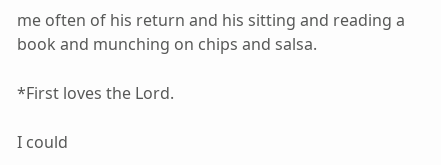me often of his return and his sitting and reading a book and munching on chips and salsa.

*First loves the Lord.

I could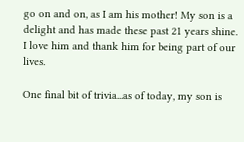go on and on, as I am his mother! My son is a delight and has made these past 21 years shine. I love him and thank him for being part of our lives.

One final bit of trivia...as of today, my son is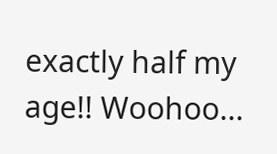exactly half my age!! Woohoo...